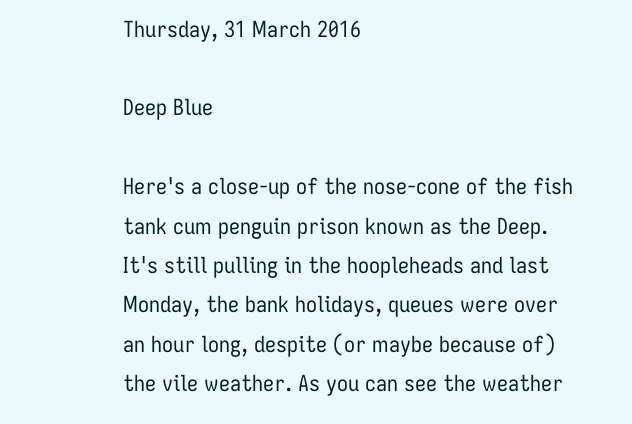Thursday, 31 March 2016

Deep Blue

Here's a close-up of the nose-cone of the fish tank cum penguin prison known as the Deep. It's still pulling in the hoopleheads and last Monday, the bank holidays, queues were over an hour long, despite (or maybe because of) the vile weather. As you can see the weather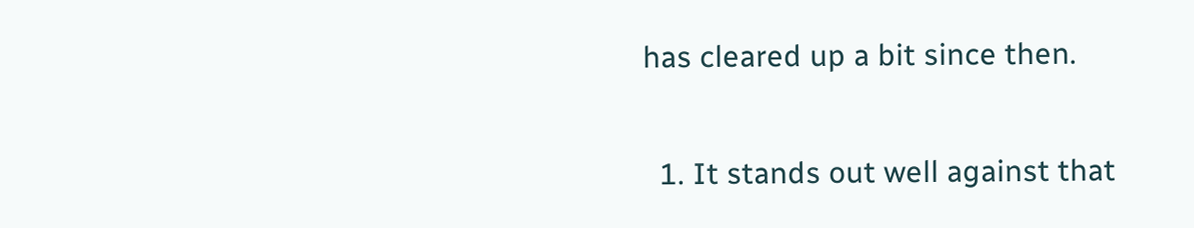has cleared up a bit since then.


  1. It stands out well against that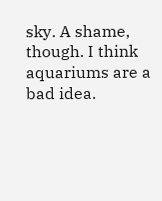sky. A shame, though. I think aquariums are a bad idea.